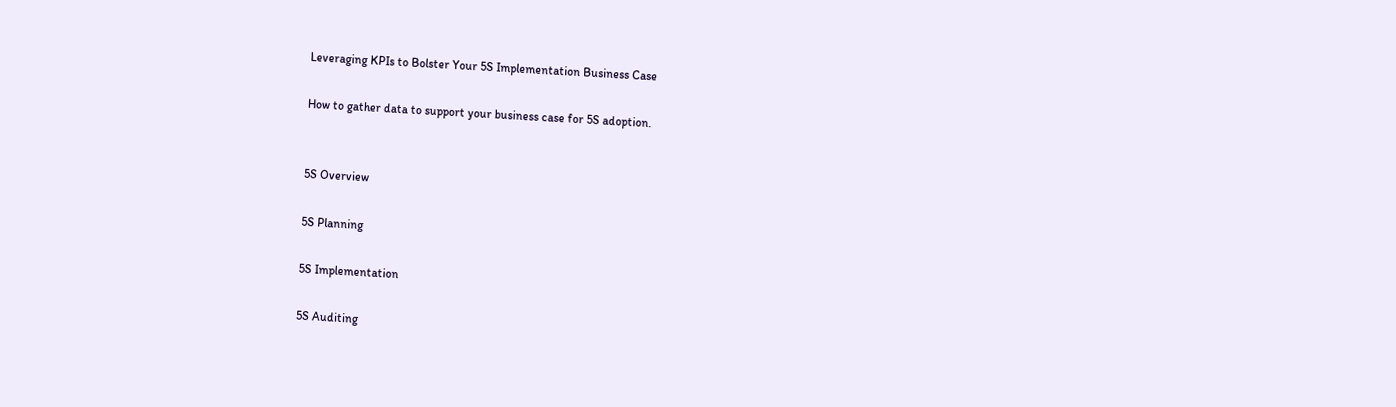Leveraging KPIs to Bolster Your 5S Implementation Business Case

How to gather data to support your business case for 5S adoption.


5S Overview

5S Planning

5S Implementation

5S Auditing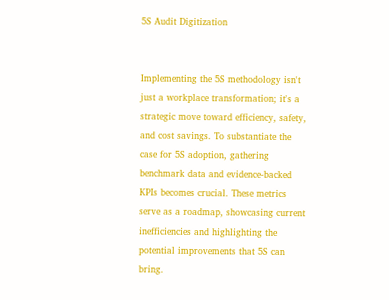5S Audit Digitization


Implementing the 5S methodology isn't just a workplace transformation; it's a strategic move toward efficiency, safety, and cost savings. To substantiate the case for 5S adoption, gathering benchmark data and evidence-backed KPIs becomes crucial. These metrics serve as a roadmap, showcasing current inefficiencies and highlighting the potential improvements that 5S can bring.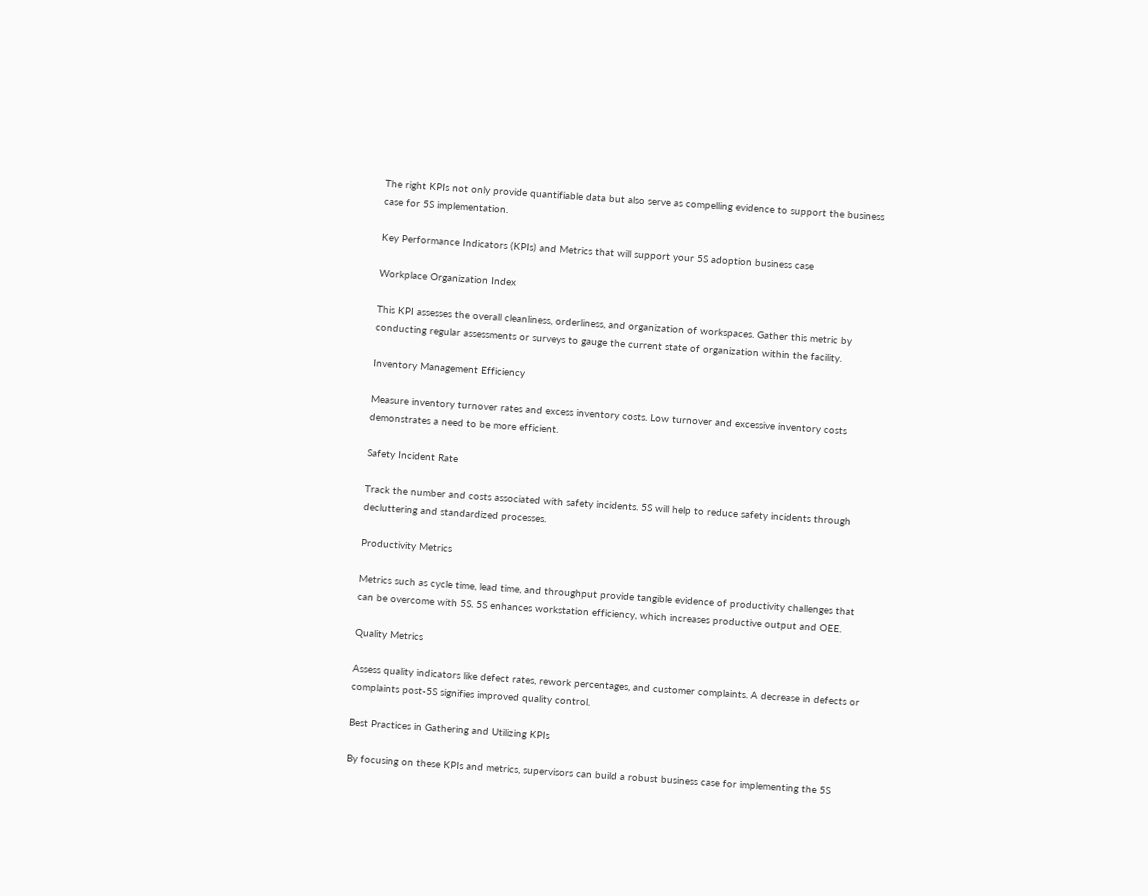The right KPIs not only provide quantifiable data but also serve as compelling evidence to support the business case for 5S implementation.

Key Performance Indicators (KPIs) and Metrics that will support your 5S adoption business case

Workplace Organization Index

This KPI assesses the overall cleanliness, orderliness, and organization of workspaces. Gather this metric by conducting regular assessments or surveys to gauge the current state of organization within the facility.

Inventory Management Efficiency

Measure inventory turnover rates and excess inventory costs. Low turnover and excessive inventory costs demonstrates a need to be more efficient.

Safety Incident Rate

Track the number and costs associated with safety incidents. 5S will help to reduce safety incidents through decluttering and standardized processes.

Productivity Metrics

Metrics such as cycle time, lead time, and throughput provide tangible evidence of productivity challenges that can be overcome with 5S. 5S enhances workstation efficiency, which increases productive output and OEE.

Quality Metrics

Assess quality indicators like defect rates, rework percentages, and customer complaints. A decrease in defects or complaints post-5S signifies improved quality control.

Best Practices in Gathering and Utilizing KPIs

By focusing on these KPIs and metrics, supervisors can build a robust business case for implementing the 5S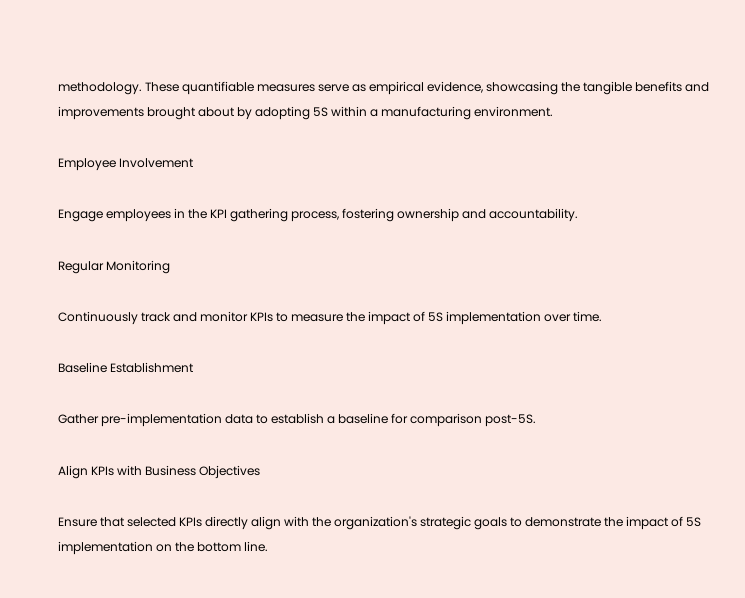methodology. These quantifiable measures serve as empirical evidence, showcasing the tangible benefits and improvements brought about by adopting 5S within a manufacturing environment.

Employee Involvement

Engage employees in the KPI gathering process, fostering ownership and accountability.

Regular Monitoring

Continuously track and monitor KPIs to measure the impact of 5S implementation over time.

Baseline Establishment

Gather pre-implementation data to establish a baseline for comparison post-5S.

Align KPIs with Business Objectives

Ensure that selected KPIs directly align with the organization's strategic goals to demonstrate the impact of 5S implementation on the bottom line.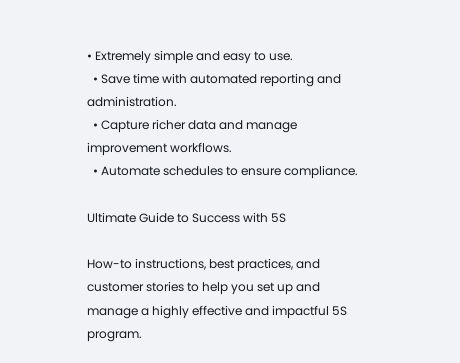• Extremely simple and easy to use.
  • Save time with automated reporting and administration.
  • Capture richer data and manage improvement workflows.
  • Automate schedules to ensure compliance.

Ultimate Guide to Success with 5S

How-to instructions, best practices, and customer stories to help you set up and manage a highly effective and impactful 5S program.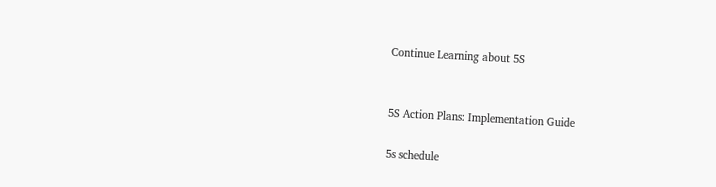Continue Learning about 5S


5S Action Plans: Implementation Guide

5s schedule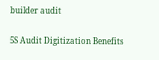builder audit

5S Audit Digitization Benefits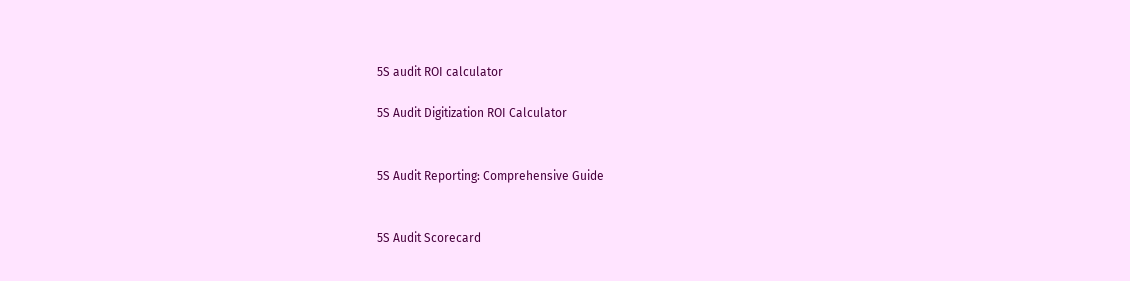5S audit ROI calculator

5S Audit Digitization ROI Calculator


5S Audit Reporting: Comprehensive Guide


5S Audit Scorecard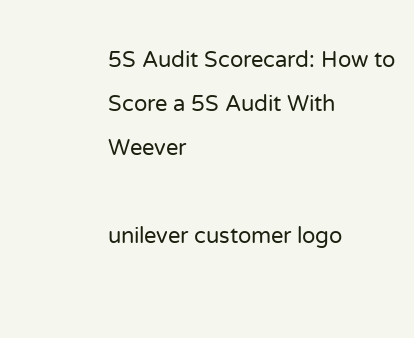5S Audit Scorecard: How to Score a 5S Audit With Weever

unilever customer logo